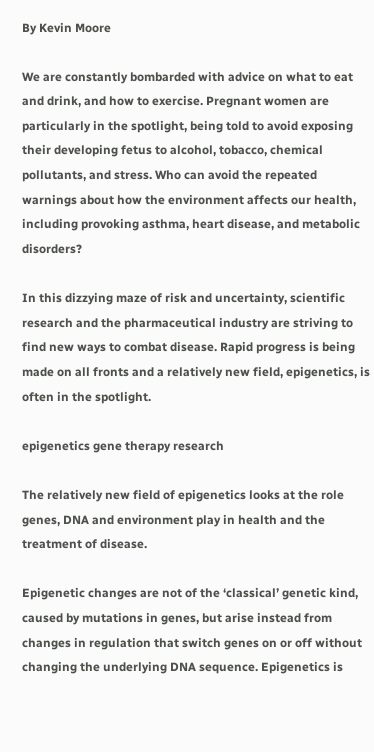By Kevin Moore

We are constantly bombarded with advice on what to eat and drink, and how to exercise. Pregnant women are particularly in the spotlight, being told to avoid exposing their developing fetus to alcohol, tobacco, chemical pollutants, and stress. Who can avoid the repeated warnings about how the environment affects our health, including provoking asthma, heart disease, and metabolic disorders?

In this dizzying maze of risk and uncertainty, scientific research and the pharmaceutical industry are striving to find new ways to combat disease. Rapid progress is being made on all fronts and a relatively new field, epigenetics, is often in the spotlight.

epigenetics gene therapy research

The relatively new field of epigenetics looks at the role genes, DNA and environment play in health and the treatment of disease.

Epigenetic changes are not of the ‘classical’ genetic kind, caused by mutations in genes, but arise instead from changes in regulation that switch genes on or off without changing the underlying DNA sequence. Epigenetics is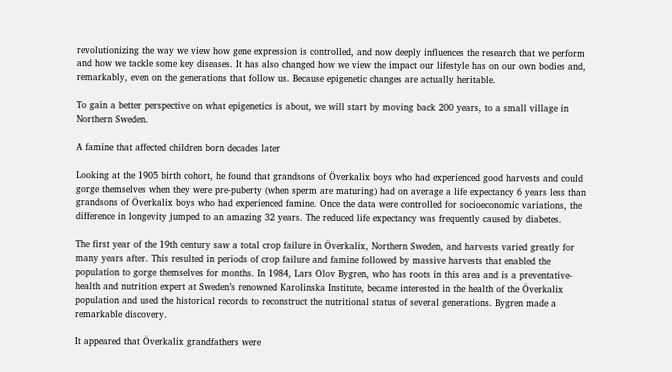revolutionizing the way we view how gene expression is controlled, and now deeply influences the research that we perform and how we tackle some key diseases. It has also changed how we view the impact our lifestyle has on our own bodies and, remarkably, even on the generations that follow us. Because epigenetic changes are actually heritable.

To gain a better perspective on what epigenetics is about, we will start by moving back 200 years, to a small village in Northern Sweden.

A famine that affected children born decades later

Looking at the 1905 birth cohort, he found that grandsons of Överkalix boys who had experienced good harvests and could gorge themselves when they were pre-puberty (when sperm are maturing) had on average a life expectancy 6 years less than grandsons of Överkalix boys who had experienced famine. Once the data were controlled for socioeconomic variations, the difference in longevity jumped to an amazing 32 years. The reduced life expectancy was frequently caused by diabetes.

The first year of the 19th century saw a total crop failure in Överkalix, Northern Sweden, and harvests varied greatly for many years after. This resulted in periods of crop failure and famine followed by massive harvests that enabled the population to gorge themselves for months. In 1984, Lars Olov Bygren, who has roots in this area and is a preventative-health and nutrition expert at Sweden’s renowned Karolinska Institute, became interested in the health of the Överkalix population and used the historical records to reconstruct the nutritional status of several generations. Bygren made a remarkable discovery.

It appeared that Överkalix grandfathers were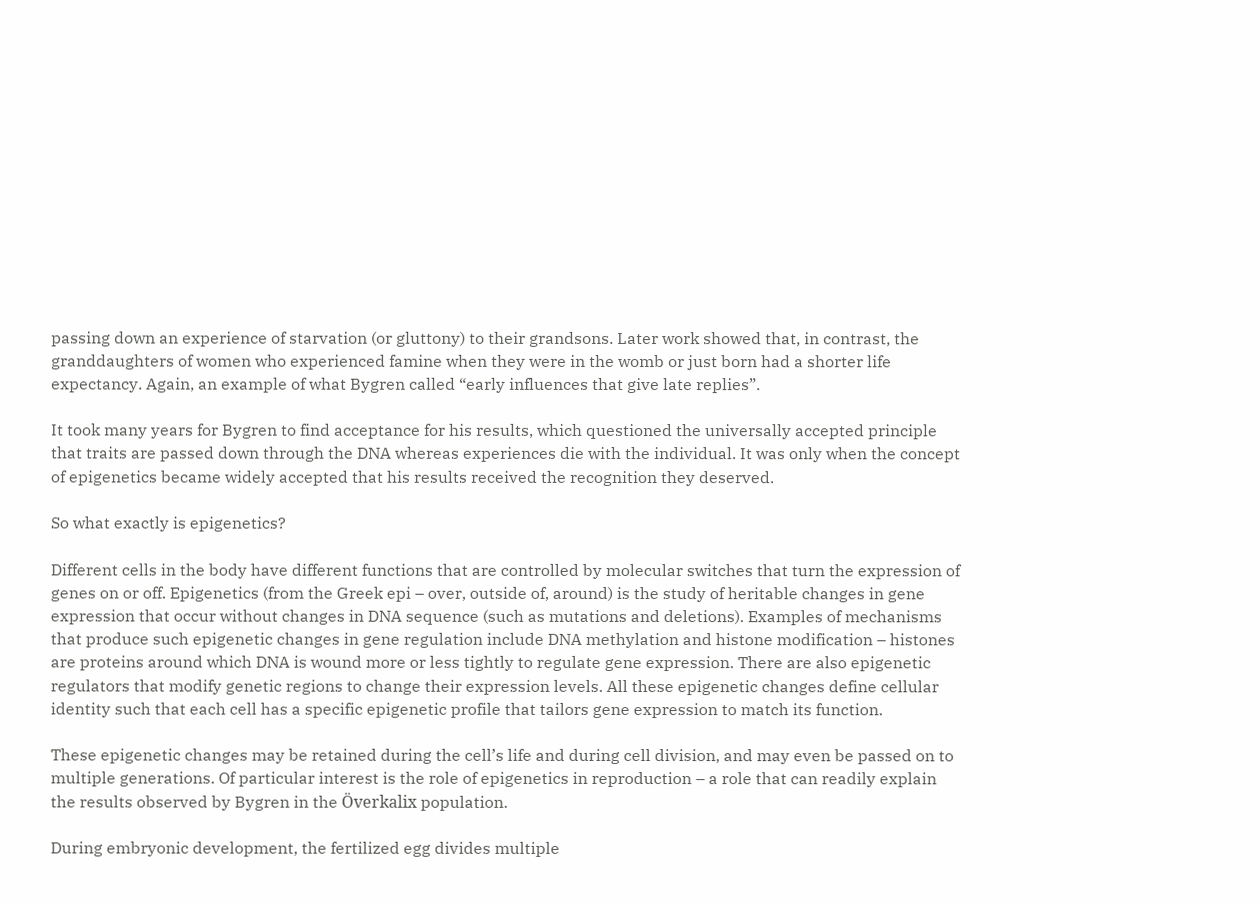passing down an experience of starvation (or gluttony) to their grandsons. Later work showed that, in contrast, the granddaughters of women who experienced famine when they were in the womb or just born had a shorter life expectancy. Again, an example of what Bygren called “early influences that give late replies”.

It took many years for Bygren to find acceptance for his results, which questioned the universally accepted principle that traits are passed down through the DNA whereas experiences die with the individual. It was only when the concept of epigenetics became widely accepted that his results received the recognition they deserved.

So what exactly is epigenetics?

Different cells in the body have different functions that are controlled by molecular switches that turn the expression of genes on or off. Epigenetics (from the Greek epi – over, outside of, around) is the study of heritable changes in gene expression that occur without changes in DNA sequence (such as mutations and deletions). Examples of mechanisms that produce such epigenetic changes in gene regulation include DNA methylation and histone modification – histones are proteins around which DNA is wound more or less tightly to regulate gene expression. There are also epigenetic regulators that modify genetic regions to change their expression levels. All these epigenetic changes define cellular identity such that each cell has a specific epigenetic profile that tailors gene expression to match its function.

These epigenetic changes may be retained during the cell’s life and during cell division, and may even be passed on to multiple generations. Of particular interest is the role of epigenetics in reproduction – a role that can readily explain the results observed by Bygren in the Överkalix population.

During embryonic development, the fertilized egg divides multiple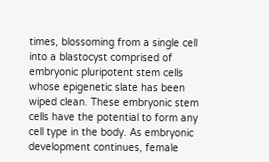times, blossoming from a single cell into a blastocyst comprised of embryonic pluripotent stem cells whose epigenetic slate has been wiped clean. These embryonic stem cells have the potential to form any cell type in the body. As embryonic development continues, female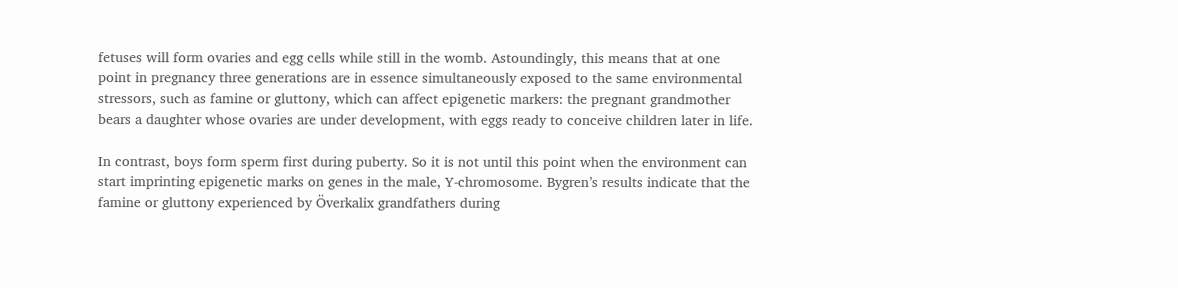fetuses will form ovaries and egg cells while still in the womb. Astoundingly, this means that at one point in pregnancy three generations are in essence simultaneously exposed to the same environmental stressors, such as famine or gluttony, which can affect epigenetic markers: the pregnant grandmother bears a daughter whose ovaries are under development, with eggs ready to conceive children later in life.

In contrast, boys form sperm first during puberty. So it is not until this point when the environment can start imprinting epigenetic marks on genes in the male, Y-chromosome. Bygren’s results indicate that the famine or gluttony experienced by Överkalix grandfathers during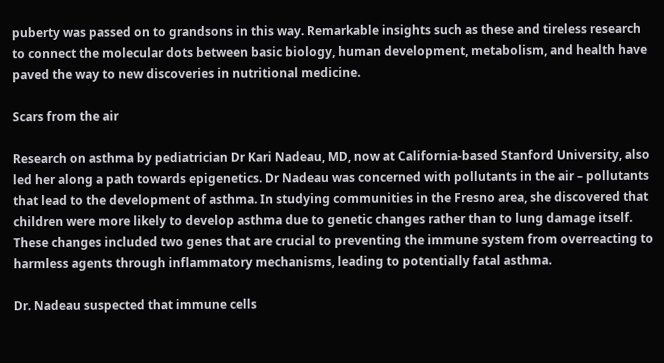puberty was passed on to grandsons in this way. Remarkable insights such as these and tireless research to connect the molecular dots between basic biology, human development, metabolism, and health have paved the way to new discoveries in nutritional medicine.

Scars from the air

Research on asthma by pediatrician Dr Kari Nadeau, MD, now at California-based Stanford University, also led her along a path towards epigenetics. Dr Nadeau was concerned with pollutants in the air – pollutants that lead to the development of asthma. In studying communities in the Fresno area, she discovered that children were more likely to develop asthma due to genetic changes rather than to lung damage itself. These changes included two genes that are crucial to preventing the immune system from overreacting to harmless agents through inflammatory mechanisms, leading to potentially fatal asthma.

Dr. Nadeau suspected that immune cells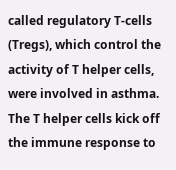called regulatory T-cells (Tregs), which control the activity of T helper cells, were involved in asthma. The T helper cells kick off the immune response to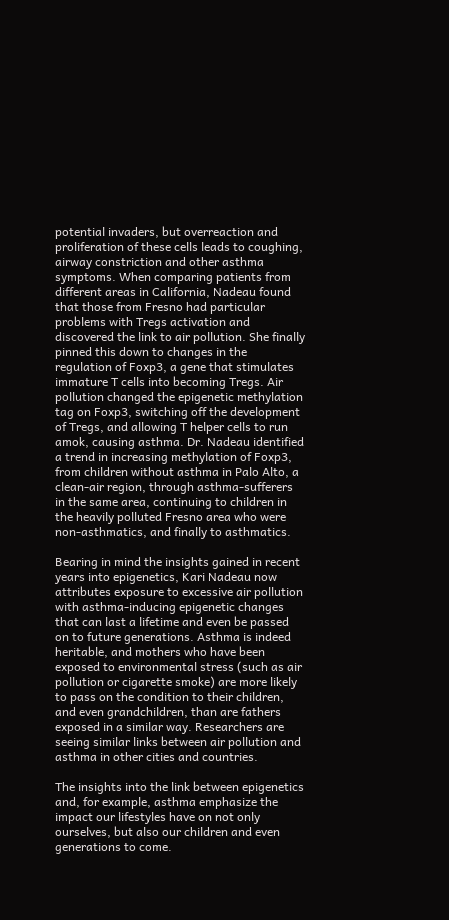potential invaders, but overreaction and proliferation of these cells leads to coughing, airway constriction and other asthma symptoms. When comparing patients from different areas in California, Nadeau found that those from Fresno had particular problems with Tregs activation and discovered the link to air pollution. She finally pinned this down to changes in the regulation of Foxp3, a gene that stimulates immature T cells into becoming Tregs. Air pollution changed the epigenetic methylation tag on Foxp3, switching off the development of Tregs, and allowing T helper cells to run amok, causing asthma. Dr. Nadeau identified a trend in increasing methylation of Foxp3, from children without asthma in Palo Alto, a clean-air region, through asthma-sufferers in the same area, continuing to children in the heavily polluted Fresno area who were non-asthmatics, and finally to asthmatics.

Bearing in mind the insights gained in recent years into epigenetics, Kari Nadeau now attributes exposure to excessive air pollution with asthma-inducing epigenetic changes that can last a lifetime and even be passed on to future generations. Asthma is indeed heritable, and mothers who have been exposed to environmental stress (such as air pollution or cigarette smoke) are more likely to pass on the condition to their children, and even grandchildren, than are fathers exposed in a similar way. Researchers are seeing similar links between air pollution and asthma in other cities and countries.

The insights into the link between epigenetics and, for example, asthma emphasize the impact our lifestyles have on not only ourselves, but also our children and even generations to come.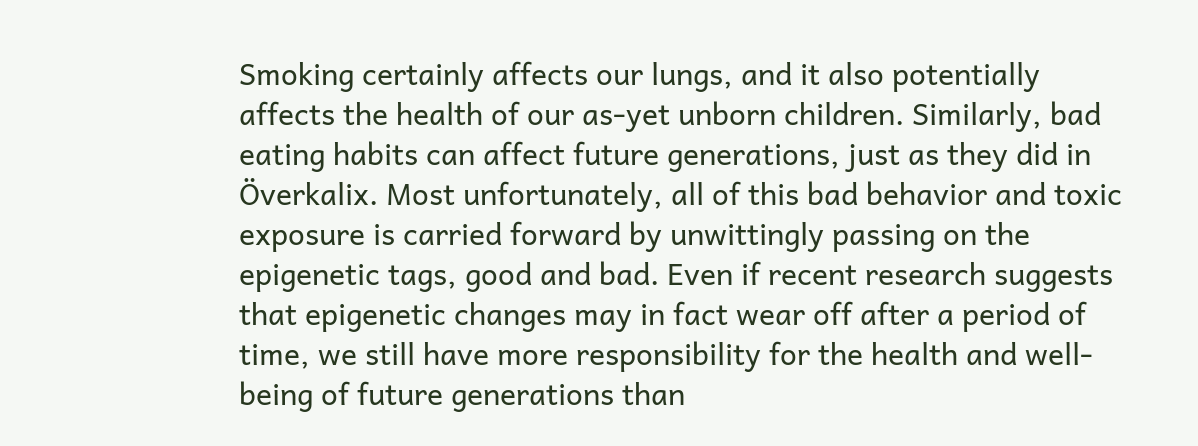Smoking certainly affects our lungs, and it also potentially affects the health of our as-yet unborn children. Similarly, bad eating habits can affect future generations, just as they did in Överkalix. Most unfortunately, all of this bad behavior and toxic exposure is carried forward by unwittingly passing on the epigenetic tags, good and bad. Even if recent research suggests that epigenetic changes may in fact wear off after a period of time, we still have more responsibility for the health and well-being of future generations than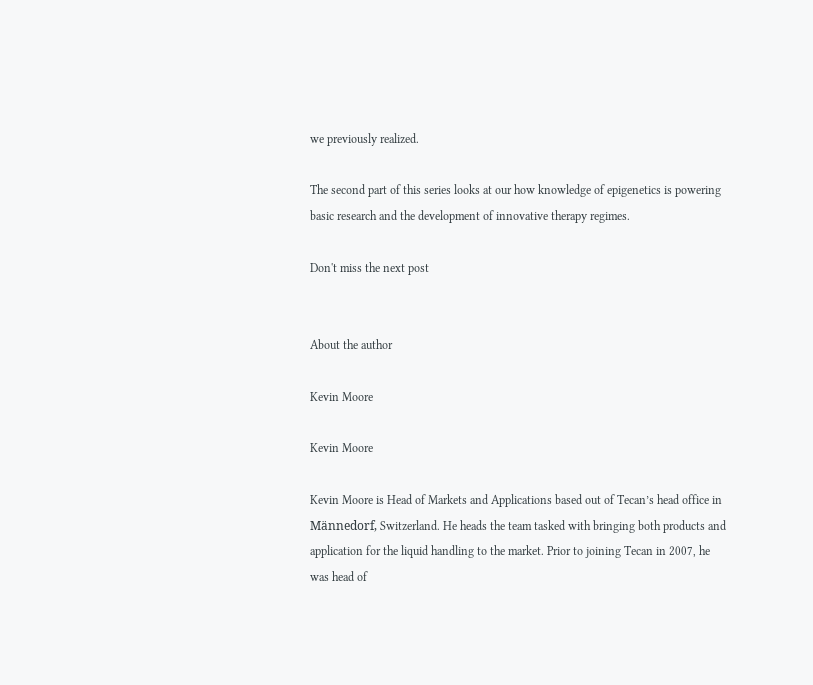we previously realized.

The second part of this series looks at our how knowledge of epigenetics is powering basic research and the development of innovative therapy regimes.

Don't miss the next post


About the author

Kevin Moore

Kevin Moore

Kevin Moore is Head of Markets and Applications based out of Tecan’s head office in Männedorf, Switzerland. He heads the team tasked with bringing both products and application for the liquid handling to the market. Prior to joining Tecan in 2007, he was head of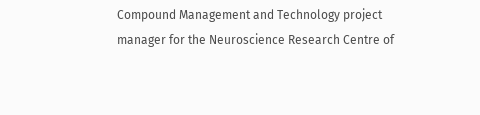Compound Management and Technology project manager for the Neuroscience Research Centre of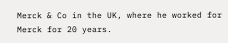Merck & Co in the UK, where he worked for Merck for 20 years.